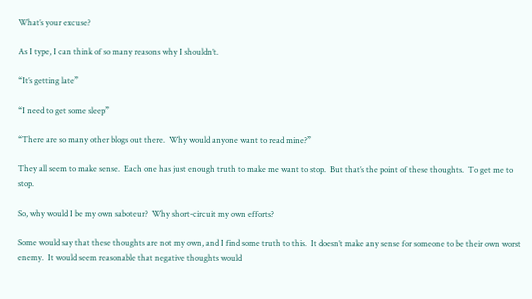What’s your excuse?

As I type, I can think of so many reasons why I shouldn’t.

“It’s getting late”

“I need to get some sleep”

“There are so many other blogs out there.  Why would anyone want to read mine?”

They all seem to make sense.  Each one has just enough truth to make me want to stop.  But that’s the point of these thoughts.  To get me to stop.

So, why would I be my own saboteur?  Why short-circuit my own efforts?

Some would say that these thoughts are not my own, and I find some truth to this.  It doesn’t make any sense for someone to be their own worst enemy.  It would seem reasonable that negative thoughts would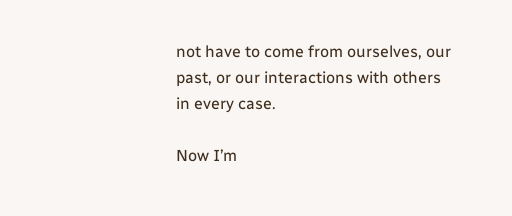not have to come from ourselves, our past, or our interactions with others in every case.

Now I’m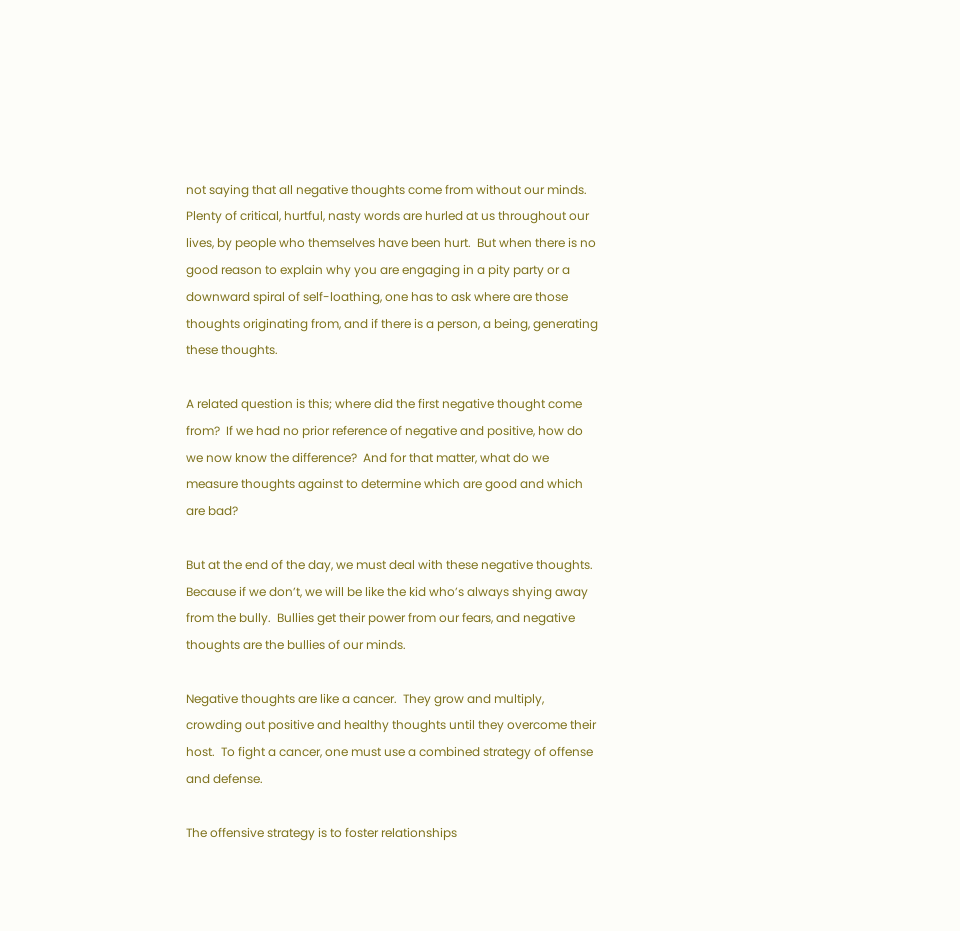not saying that all negative thoughts come from without our minds.  Plenty of critical, hurtful, nasty words are hurled at us throughout our lives, by people who themselves have been hurt.  But when there is no good reason to explain why you are engaging in a pity party or a downward spiral of self-loathing, one has to ask where are those thoughts originating from, and if there is a person, a being, generating these thoughts.

A related question is this; where did the first negative thought come from?  If we had no prior reference of negative and positive, how do we now know the difference?  And for that matter, what do we measure thoughts against to determine which are good and which are bad?

But at the end of the day, we must deal with these negative thoughts.  Because if we don’t, we will be like the kid who’s always shying away from the bully.  Bullies get their power from our fears, and negative thoughts are the bullies of our minds.

Negative thoughts are like a cancer.  They grow and multiply, crowding out positive and healthy thoughts until they overcome their host.  To fight a cancer, one must use a combined strategy of offense and defense.

The offensive strategy is to foster relationships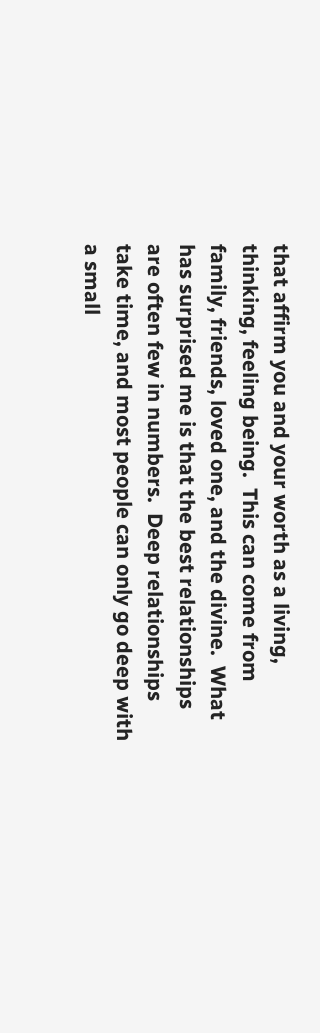that affirm you and your worth as a living, thinking, feeling being.  This can come from family, friends, loved one, and the divine.  What has surprised me is that the best relationships are often few in numbers.  Deep relationships take time, and most people can only go deep with a small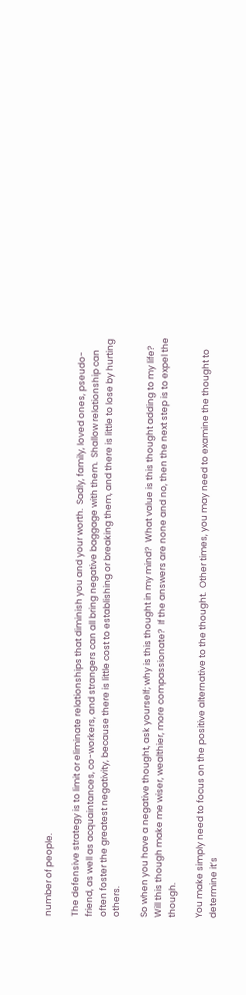number of people.

The defensive strategy is to limit or eliminate relationships that diminish you and your worth.  Sadly, family, loved ones, pseudo-friend, as well as acquaintances, co-workers, and strangers can all bring negative baggage with them.  Shallow relationship can often foster the greatest negativity, because there is little cost to establishing or breaking them, and there is little to lose by hurting others.

So when you have a negative thought, ask yourself; why is this thought in my mind?  What value is this thought adding to my life?  Will this though make me wiser, wealthier, more compassionate?  If the answers are none and no, then the next step is to expel the though.

You make simply need to focus on the positive alternative to the thought.  Other times, you may need to examine the thought to determine it’s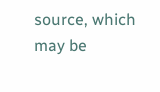source, which may be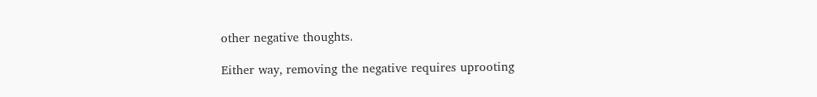other negative thoughts.

Either way, removing the negative requires uprooting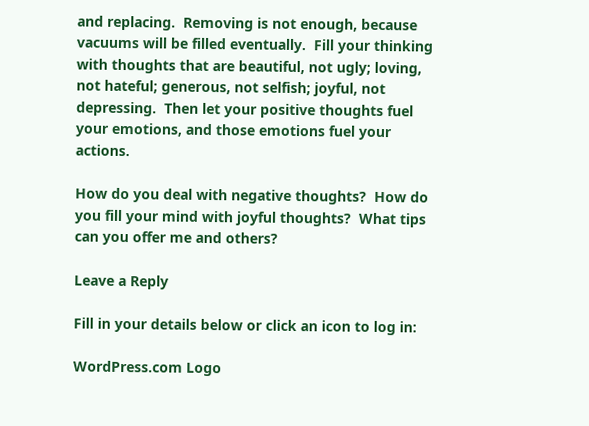and replacing.  Removing is not enough, because vacuums will be filled eventually.  Fill your thinking with thoughts that are beautiful, not ugly; loving, not hateful; generous, not selfish; joyful, not depressing.  Then let your positive thoughts fuel your emotions, and those emotions fuel your actions.

How do you deal with negative thoughts?  How do you fill your mind with joyful thoughts?  What tips can you offer me and others?

Leave a Reply

Fill in your details below or click an icon to log in:

WordPress.com Logo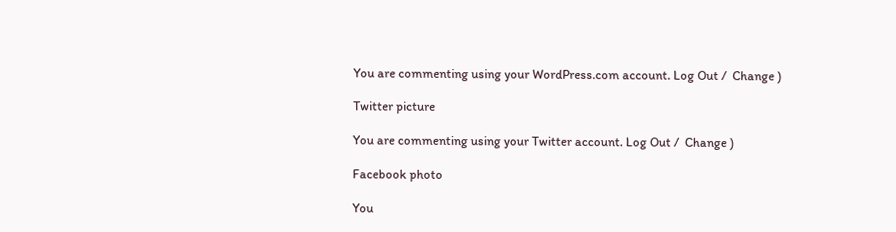You are commenting using your WordPress.com account. Log Out /  Change )

Twitter picture

You are commenting using your Twitter account. Log Out /  Change )

Facebook photo

You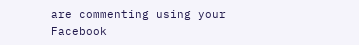are commenting using your Facebook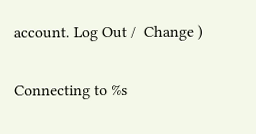account. Log Out /  Change )

Connecting to %s